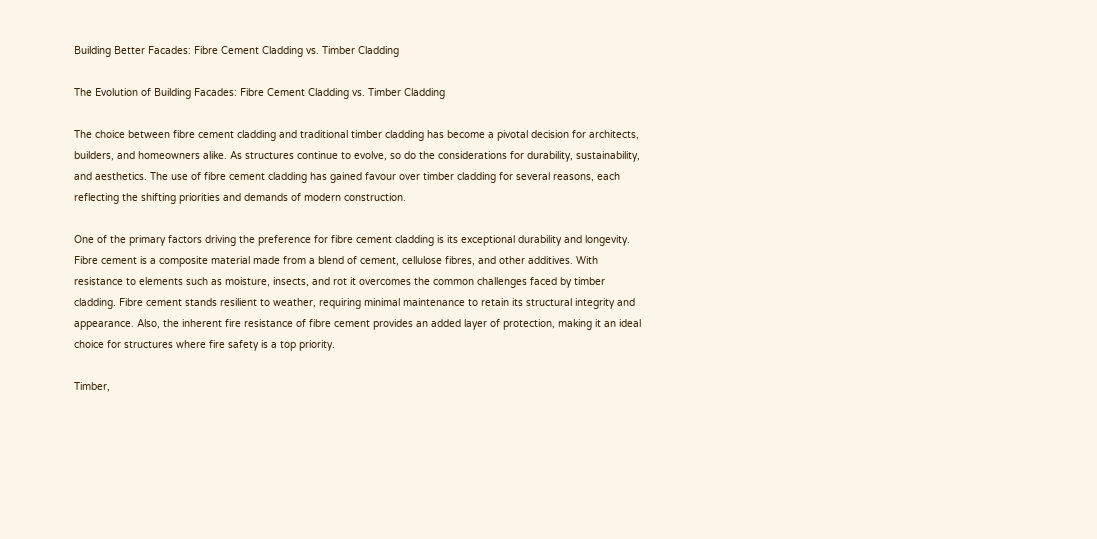Building Better Facades: Fibre Cement Cladding vs. Timber Cladding

The Evolution of Building Facades: Fibre Cement Cladding vs. Timber Cladding

The choice between fibre cement cladding and traditional timber cladding has become a pivotal decision for architects, builders, and homeowners alike. As structures continue to evolve, so do the considerations for durability, sustainability, and aesthetics. The use of fibre cement cladding has gained favour over timber cladding for several reasons, each reflecting the shifting priorities and demands of modern construction.

One of the primary factors driving the preference for fibre cement cladding is its exceptional durability and longevity. Fibre cement is a composite material made from a blend of cement, cellulose fibres, and other additives. With resistance to elements such as moisture, insects, and rot it overcomes the common challenges faced by timber cladding. Fibre cement stands resilient to weather, requiring minimal maintenance to retain its structural integrity and appearance. Also, the inherent fire resistance of fibre cement provides an added layer of protection, making it an ideal choice for structures where fire safety is a top priority.

Timber,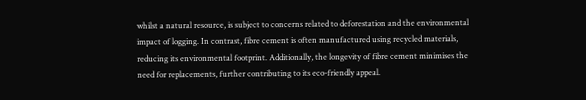whilst a natural resource, is subject to concerns related to deforestation and the environmental impact of logging. In contrast, fibre cement is often manufactured using recycled materials, reducing its environmental footprint. Additionally, the longevity of fibre cement minimises the need for replacements, further contributing to its eco-friendly appeal.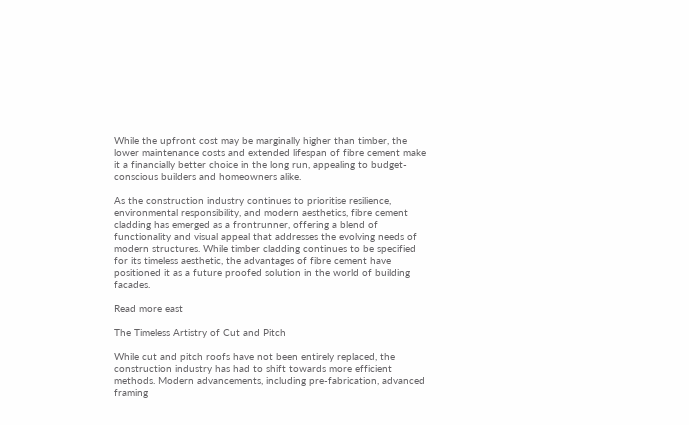While the upfront cost may be marginally higher than timber, the lower maintenance costs and extended lifespan of fibre cement make it a financially better choice in the long run, appealing to budget-conscious builders and homeowners alike.

As the construction industry continues to prioritise resilience, environmental responsibility, and modern aesthetics, fibre cement cladding has emerged as a frontrunner, offering a blend of functionality and visual appeal that addresses the evolving needs of modern structures. While timber cladding continues to be specified for its timeless aesthetic, the advantages of fibre cement have positioned it as a future proofed solution in the world of building facades.

Read more east

The Timeless Artistry of Cut and Pitch

While cut and pitch roofs have not been entirely replaced, the construction industry has had to shift towards more efficient methods. Modern advancements, including pre-fabrication, advanced framing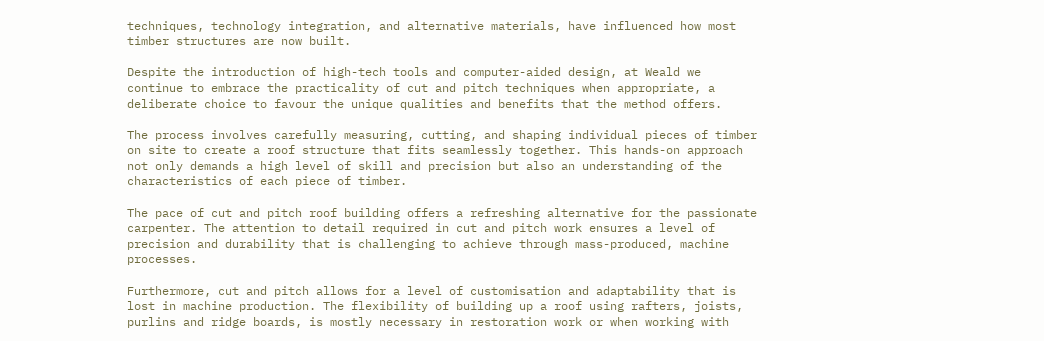techniques, technology integration, and alternative materials, have influenced how most timber structures are now built.

Despite the introduction of high-tech tools and computer-aided design, at Weald we continue to embrace the practicality of cut and pitch techniques when appropriate, a deliberate choice to favour the unique qualities and benefits that the method offers.

The process involves carefully measuring, cutting, and shaping individual pieces of timber on site to create a roof structure that fits seamlessly together. This hands-on approach not only demands a high level of skill and precision but also an understanding of the characteristics of each piece of timber.

The pace of cut and pitch roof building offers a refreshing alternative for the passionate carpenter. The attention to detail required in cut and pitch work ensures a level of precision and durability that is challenging to achieve through mass-produced, machine processes.

Furthermore, cut and pitch allows for a level of customisation and adaptability that is lost in machine production. The flexibility of building up a roof using rafters, joists, purlins and ridge boards, is mostly necessary in restoration work or when working with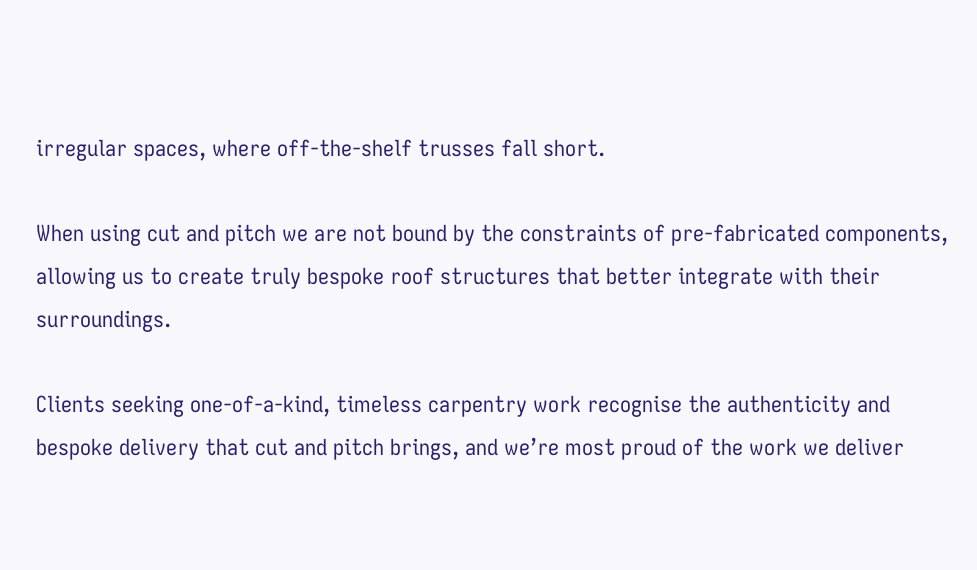irregular spaces, where off-the-shelf trusses fall short.

When using cut and pitch we are not bound by the constraints of pre-fabricated components, allowing us to create truly bespoke roof structures that better integrate with their surroundings.

Clients seeking one-of-a-kind, timeless carpentry work recognise the authenticity and bespoke delivery that cut and pitch brings, and we’re most proud of the work we deliver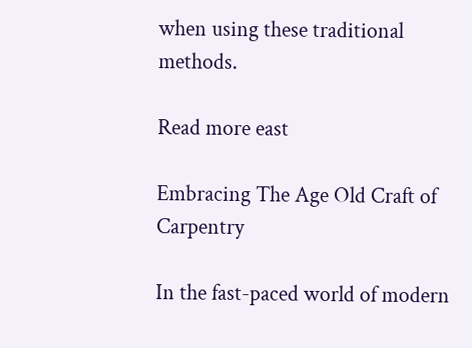when using these traditional methods.

Read more east

Embracing The Age Old Craft of Carpentry

In the fast-paced world of modern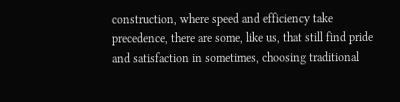construction, where speed and efficiency take precedence, there are some, like us, that still find pride and satisfaction in sometimes, choosing traditional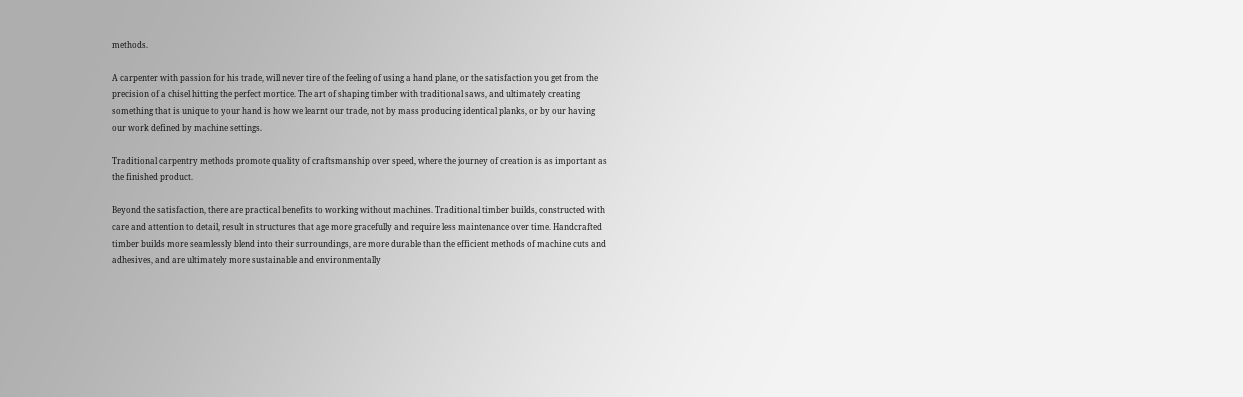methods.

A carpenter with passion for his trade, will never tire of the feeling of using a hand plane, or the satisfaction you get from the precision of a chisel hitting the perfect mortice. The art of shaping timber with traditional saws, and ultimately creating something that is unique to your hand is how we learnt our trade, not by mass producing identical planks, or by our having our work defined by machine settings.

Traditional carpentry methods promote quality of craftsmanship over speed, where the journey of creation is as important as the finished product.

Beyond the satisfaction, there are practical benefits to working without machines. Traditional timber builds, constructed with care and attention to detail, result in structures that age more gracefully and require less maintenance over time. Handcrafted timber builds more seamlessly blend into their surroundings, are more durable than the efficient methods of machine cuts and adhesives, and are ultimately more sustainable and environmentally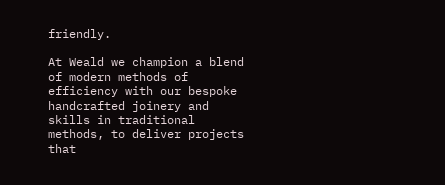friendly.

At Weald we champion a blend of modern methods of efficiency with our bespoke handcrafted joinery and skills in traditional methods, to deliver projects that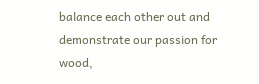balance each other out and demonstrate our passion for wood,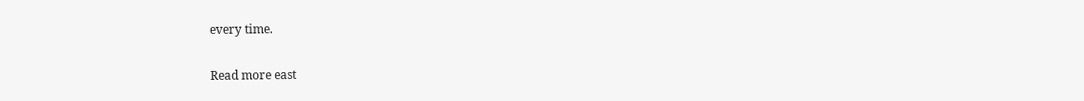every time.

Read more east